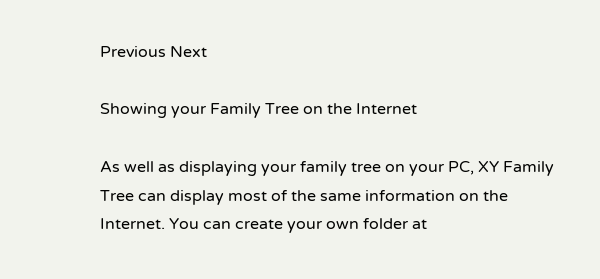Previous Next

Showing your Family Tree on the Internet

As well as displaying your family tree on your PC, XY Family Tree can display most of the same information on the Internet. You can create your own folder at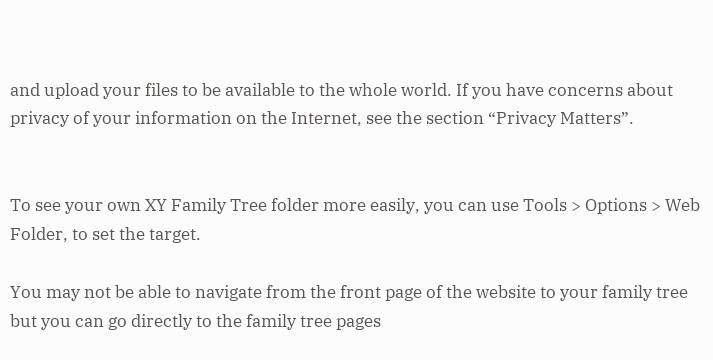and upload your files to be available to the whole world. If you have concerns about privacy of your information on the Internet, see the section “Privacy Matters”.


To see your own XY Family Tree folder more easily, you can use Tools > Options > Web Folder, to set the target.

You may not be able to navigate from the front page of the website to your family tree but you can go directly to the family tree pages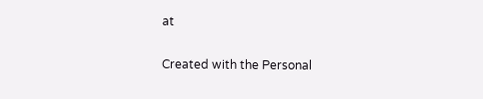at

Created with the Personal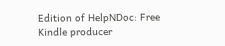Edition of HelpNDoc: Free Kindle producer